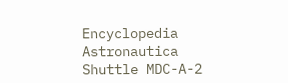Encyclopedia Astronautica
Shuttle MDC-A-2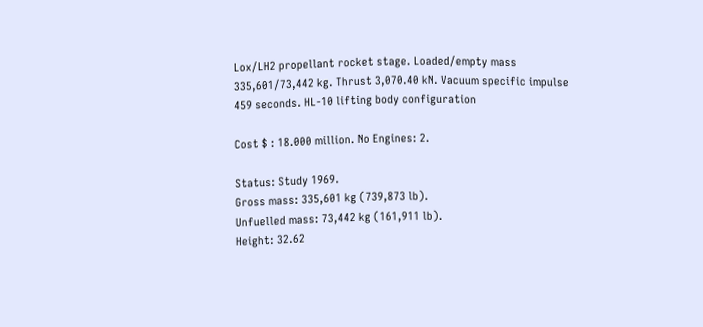Lox/LH2 propellant rocket stage. Loaded/empty mass 335,601/73,442 kg. Thrust 3,070.40 kN. Vacuum specific impulse 459 seconds. HL-10 lifting body configuration

Cost $ : 18.000 million. No Engines: 2.

Status: Study 1969.
Gross mass: 335,601 kg (739,873 lb).
Unfuelled mass: 73,442 kg (161,911 lb).
Height: 32.62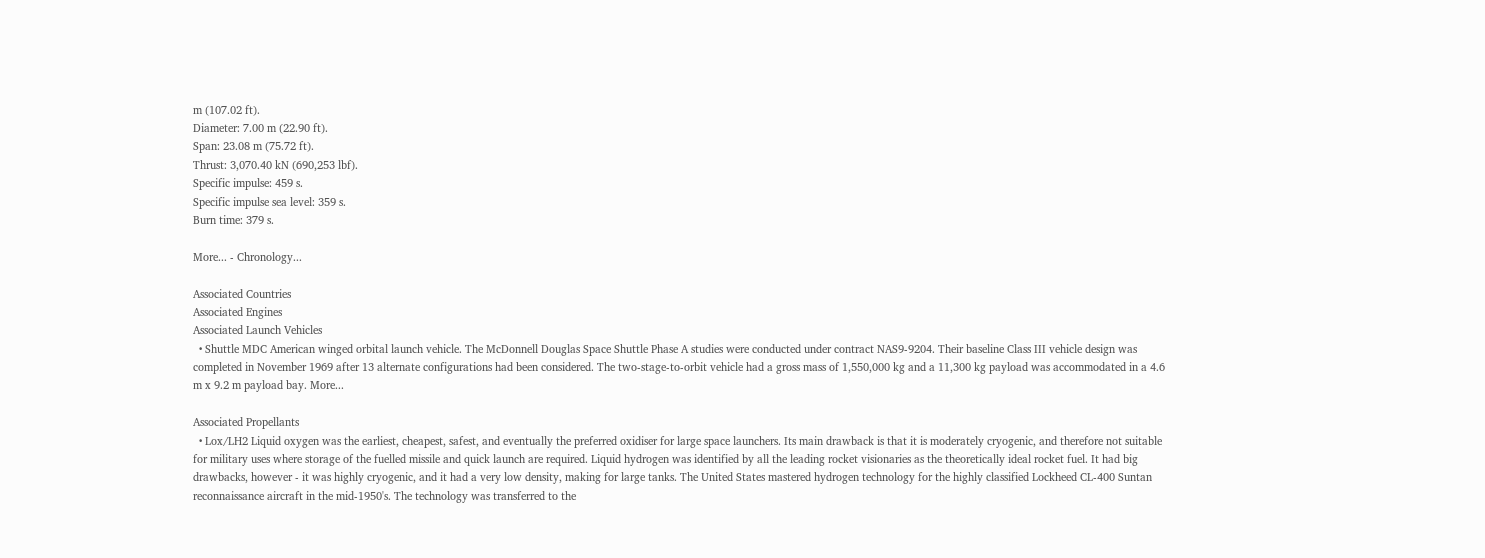m (107.02 ft).
Diameter: 7.00 m (22.90 ft).
Span: 23.08 m (75.72 ft).
Thrust: 3,070.40 kN (690,253 lbf).
Specific impulse: 459 s.
Specific impulse sea level: 359 s.
Burn time: 379 s.

More... - Chronology...

Associated Countries
Associated Engines
Associated Launch Vehicles
  • Shuttle MDC American winged orbital launch vehicle. The McDonnell Douglas Space Shuttle Phase A studies were conducted under contract NAS9-9204. Their baseline Class III vehicle design was completed in November 1969 after 13 alternate configurations had been considered. The two-stage-to-orbit vehicle had a gross mass of 1,550,000 kg and a 11,300 kg payload was accommodated in a 4.6 m x 9.2 m payload bay. More...

Associated Propellants
  • Lox/LH2 Liquid oxygen was the earliest, cheapest, safest, and eventually the preferred oxidiser for large space launchers. Its main drawback is that it is moderately cryogenic, and therefore not suitable for military uses where storage of the fuelled missile and quick launch are required. Liquid hydrogen was identified by all the leading rocket visionaries as the theoretically ideal rocket fuel. It had big drawbacks, however - it was highly cryogenic, and it had a very low density, making for large tanks. The United States mastered hydrogen technology for the highly classified Lockheed CL-400 Suntan reconnaissance aircraft in the mid-1950's. The technology was transferred to the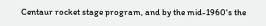Centaur rocket stage program, and by the mid-1960's the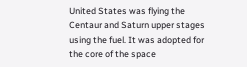United States was flying the Centaur and Saturn upper stages using the fuel. It was adopted for the core of the space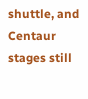shuttle, and Centaur stages still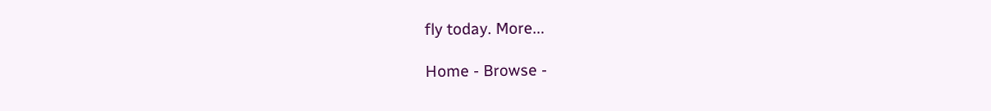fly today. More...

Home - Browse -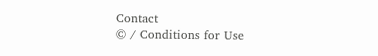Contact
© / Conditions for Use